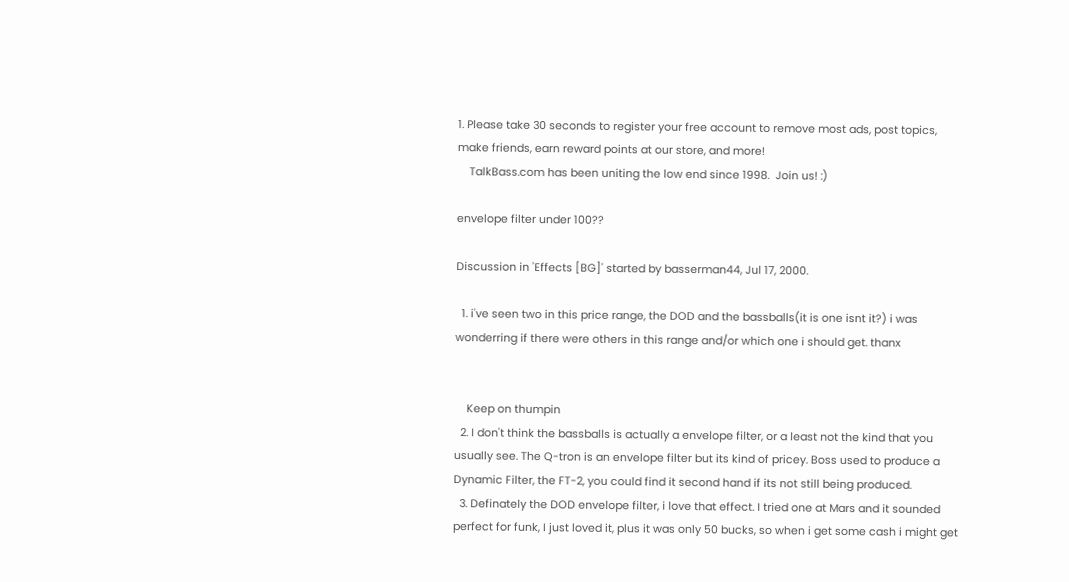1. Please take 30 seconds to register your free account to remove most ads, post topics, make friends, earn reward points at our store, and more!
    TalkBass.com has been uniting the low end since 1998.  Join us! :)

envelope filter under 100??

Discussion in 'Effects [BG]' started by basserman44, Jul 17, 2000.

  1. i've seen two in this price range, the DOD and the bassballs(it is one isnt it?) i was wonderring if there were others in this range and/or which one i should get. thanx


    Keep on thumpin
  2. I don't think the bassballs is actually a envelope filter, or a least not the kind that you usually see. The Q-tron is an envelope filter but its kind of pricey. Boss used to produce a Dynamic Filter, the FT-2, you could find it second hand if its not still being produced.
  3. Definately the DOD envelope filter, i love that effect. I tried one at Mars and it sounded perfect for funk, I just loved it, plus it was only 50 bucks, so when i get some cash i might get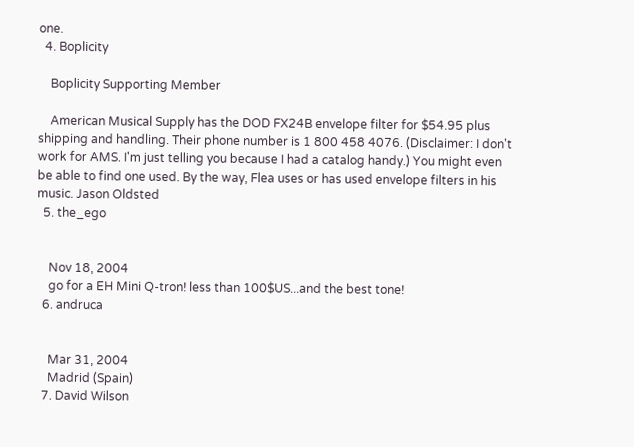one.
  4. Boplicity

    Boplicity Supporting Member

    American Musical Supply has the DOD FX24B envelope filter for $54.95 plus shipping and handling. Their phone number is 1 800 458 4076. (Disclaimer: I don't work for AMS. I'm just telling you because I had a catalog handy.) You might even be able to find one used. By the way, Flea uses or has used envelope filters in his music. Jason Oldsted
  5. the_ego


    Nov 18, 2004
    go for a EH Mini Q-tron! less than 100$US...and the best tone!
  6. andruca


    Mar 31, 2004
    Madrid (Spain)
  7. David Wilson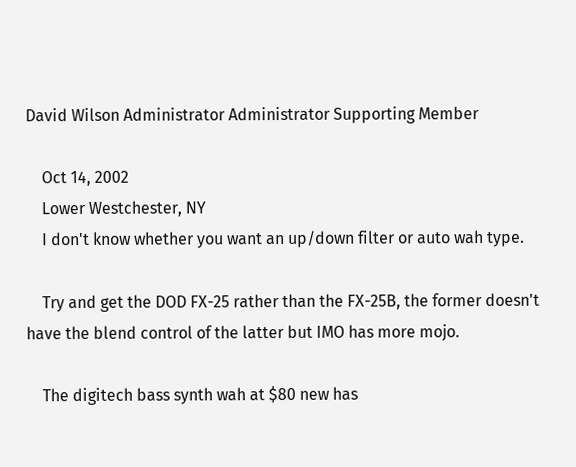David Wilson Administrator Administrator Supporting Member

    Oct 14, 2002
    Lower Westchester, NY
    I don't know whether you want an up/down filter or auto wah type.

    Try and get the DOD FX-25 rather than the FX-25B, the former doesn't have the blend control of the latter but IMO has more mojo.

    The digitech bass synth wah at $80 new has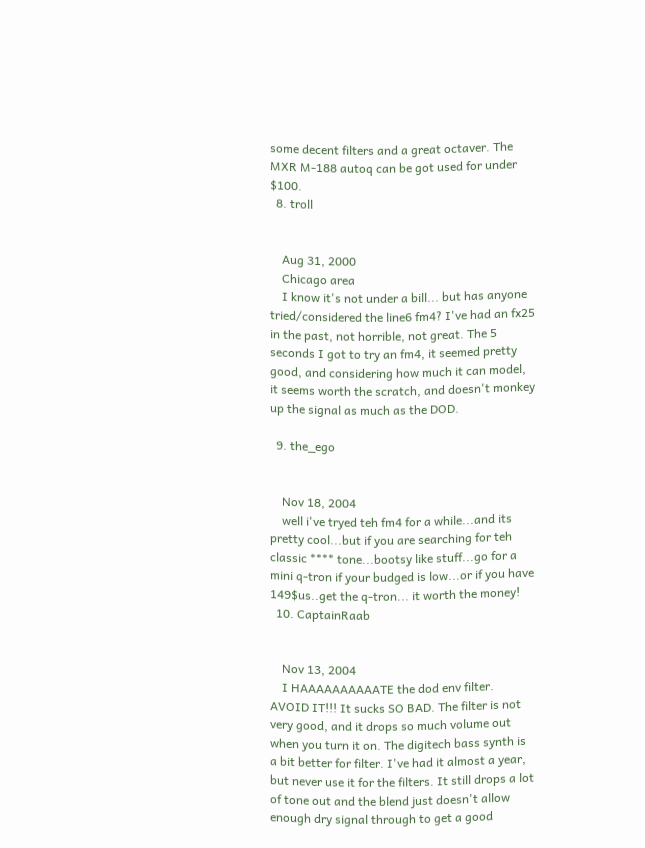some decent filters and a great octaver. The MXR M-188 autoq can be got used for under $100.
  8. troll


    Aug 31, 2000
    Chicago area
    I know it's not under a bill... but has anyone tried/considered the line6 fm4? I've had an fx25 in the past, not horrible, not great. The 5 seconds I got to try an fm4, it seemed pretty good, and considering how much it can model, it seems worth the scratch, and doesn't monkey up the signal as much as the DOD.

  9. the_ego


    Nov 18, 2004
    well i've tryed teh fm4 for a while...and its pretty cool...but if you are searching for teh classic **** tone...bootsy like stuff...go for a mini q-tron if your budged is low...or if you have 149$us..get the q-tron... it worth the money!
  10. CaptainRaab


    Nov 13, 2004
    I HAAAAAAAAAATE the dod env filter. AVOID IT!!! It sucks SO BAD. The filter is not very good, and it drops so much volume out when you turn it on. The digitech bass synth is a bit better for filter. I've had it almost a year, but never use it for the filters. It still drops a lot of tone out and the blend just doesn't allow enough dry signal through to get a good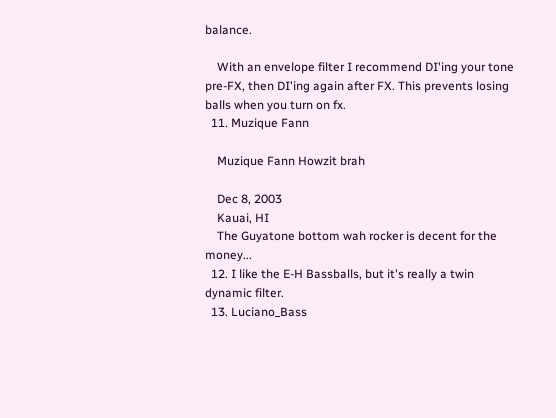balance.

    With an envelope filter I recommend DI'ing your tone pre-FX, then DI'ing again after FX. This prevents losing balls when you turn on fx.
  11. Muzique Fann

    Muzique Fann Howzit brah

    Dec 8, 2003
    Kauai, HI
    The Guyatone bottom wah rocker is decent for the money...
  12. I like the E-H Bassballs, but it's really a twin dynamic filter.
  13. Luciano_Bass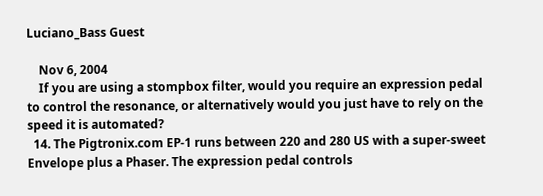Luciano_Bass Guest

    Nov 6, 2004
    If you are using a stompbox filter, would you require an expression pedal to control the resonance, or alternatively would you just have to rely on the speed it is automated?
  14. The Pigtronix.com EP-1 runs between 220 and 280 US with a super-sweet Envelope plus a Phaser. The expression pedal controls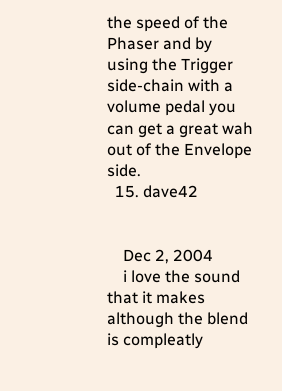the speed of the Phaser and by using the Trigger side-chain with a volume pedal you can get a great wah out of the Envelope side.
  15. dave42


    Dec 2, 2004
    i love the sound that it makes although the blend is compleatly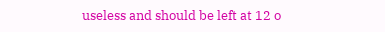useless and should be left at 12 o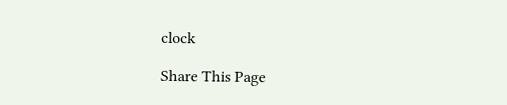clock

Share This Page